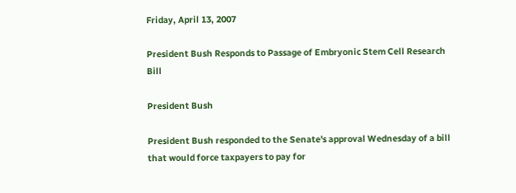Friday, April 13, 2007

President Bush Responds to Passage of Embryonic Stem Cell Research Bill

President Bush

President Bush responded to the Senate's approval Wednesday of a bill that would force taxpayers to pay for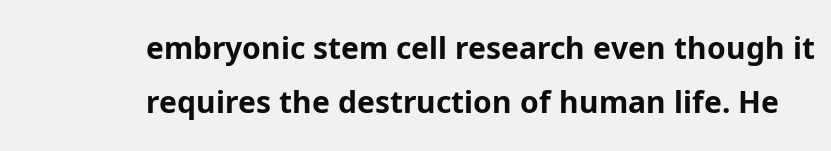embryonic stem cell research even though it requires the destruction of human life. He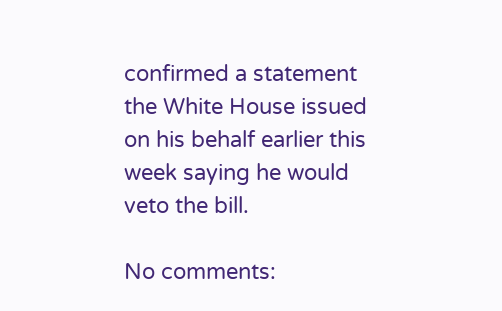confirmed a statement the White House issued on his behalf earlier this week saying he would veto the bill.

No comments: